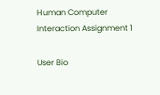Human Computer Interaction Assignment 1

User Bio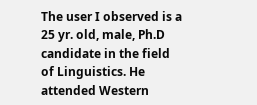The user I observed is a 25 yr. old, male, Ph.D candidate in the field of Linguistics. He attended Western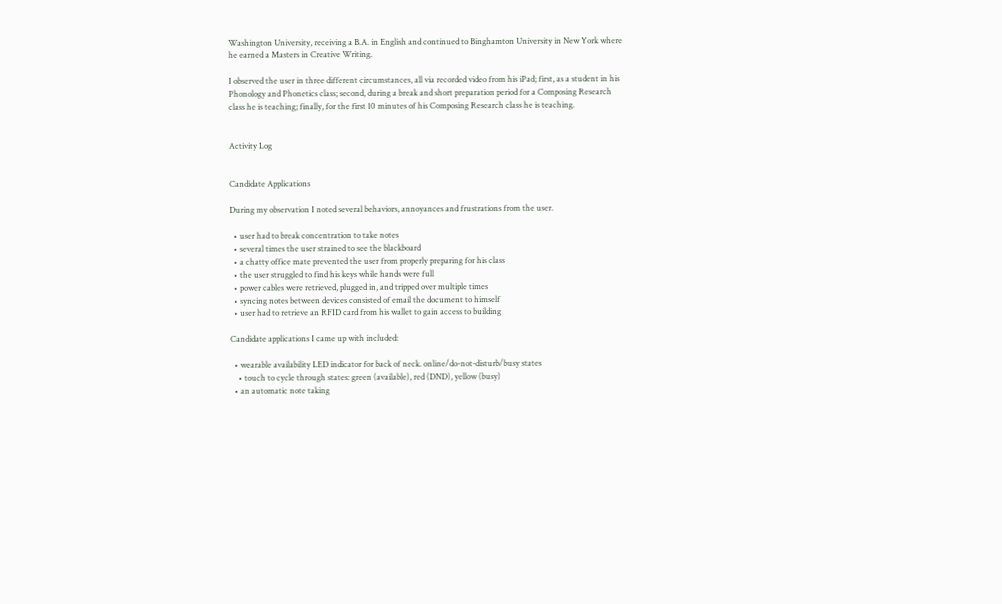Washington University, receiving a B.A. in English and continued to Binghamton University in New York where he earned a Masters in Creative Writing.

I observed the user in three different circumstances, all via recorded video from his iPad; first, as a student in his Phonology and Phonetics class; second, during a break and short preparation period for a Composing Research class he is teaching; finally, for the first 10 minutes of his Composing Research class he is teaching.


Activity Log


Candidate Applications

During my observation I noted several behaviors, annoyances and frustrations from the user.

  • user had to break concentration to take notes
  • several times the user strained to see the blackboard
  • a chatty office mate prevented the user from properly preparing for his class
  • the user struggled to find his keys while hands were full
  • power cables were retrieved, plugged in, and tripped over multiple times
  • syncing notes between devices consisted of email the document to himself
  • user had to retrieve an RFID card from his wallet to gain access to building

Candidate applications I came up with included:

  • wearable availability LED indicator for back of neck. online/do-not-disturb/busy states
    • touch to cycle through states: green (available), red (DND), yellow (busy)
  • an automatic note taking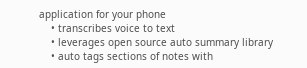application for your phone
    • transcribes voice to text
    • leverages open source auto summary library
    • auto tags sections of notes with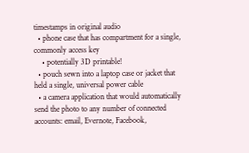timestamps in original audio
  • phone case that has compartment for a single, commonly access key
    • potentially 3D printable!
  • pouch sewn into a laptop case or jacket that held a single, universal power cable
  • a camera application that would automatically send the photo to any number of connected accounts: email, Evernote, Facebook,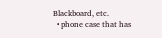Blackboard, etc.
  • phone case that has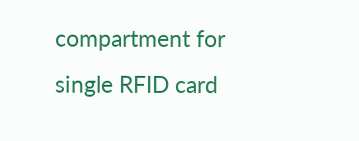compartment for single RFID card